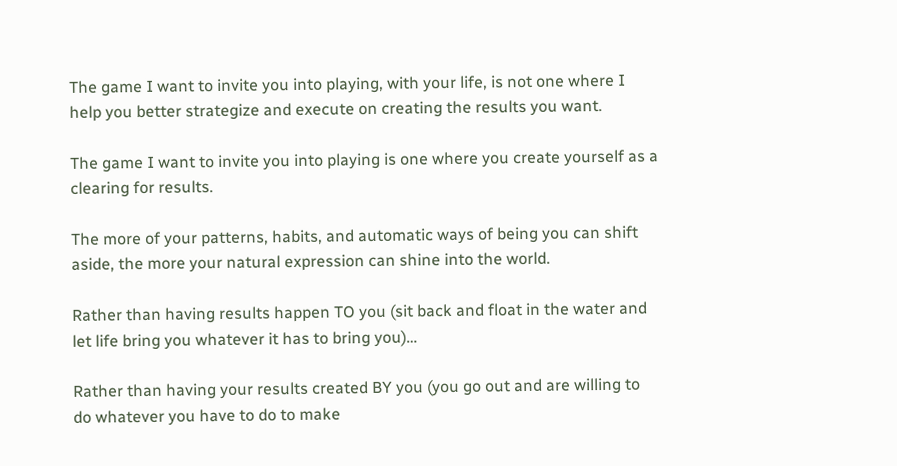The game I want to invite you into playing, with your life, is not one where I help you better strategize and execute on creating the results you want.

The game I want to invite you into playing is one where you create yourself as a clearing for results.

The more of your patterns, habits, and automatic ways of being you can shift aside, the more your natural expression can shine into the world.

Rather than having results happen TO you (sit back and float in the water and let life bring you whatever it has to bring you)…

Rather than having your results created BY you (you go out and are willing to do whatever you have to do to make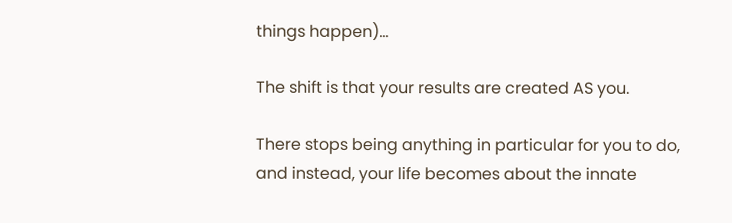things happen)…

The shift is that your results are created AS you.

There stops being anything in particular for you to do, and instead, your life becomes about the innate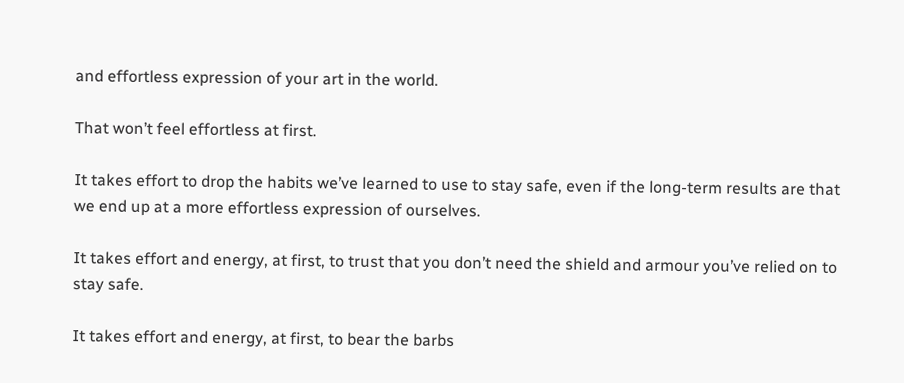and effortless expression of your art in the world.

That won’t feel effortless at first.

It takes effort to drop the habits we’ve learned to use to stay safe, even if the long-term results are that we end up at a more effortless expression of ourselves.

It takes effort and energy, at first, to trust that you don’t need the shield and armour you’ve relied on to stay safe.

It takes effort and energy, at first, to bear the barbs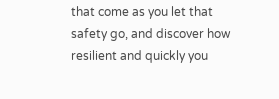that come as you let that safety go, and discover how resilient and quickly you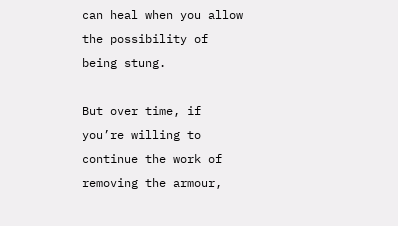can heal when you allow the possibility of being stung.

But over time, if you’re willing to continue the work of removing the armour,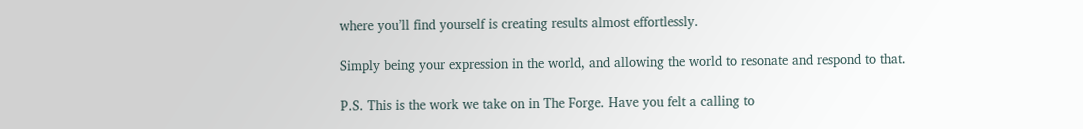where you’ll find yourself is creating results almost effortlessly.

Simply being your expression in the world, and allowing the world to resonate and respond to that.

P.S. This is the work we take on in The Forge. Have you felt a calling to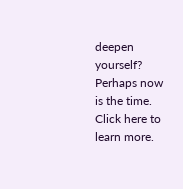deepen yourself? Perhaps now is the time. Click here to learn more.